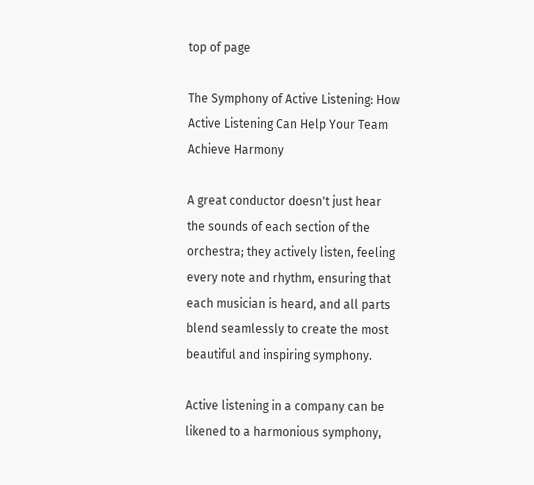top of page

The Symphony of Active Listening: How Active Listening Can Help Your Team Achieve Harmony

A great conductor doesn't just hear the sounds of each section of the orchestra; they actively listen, feeling every note and rhythm, ensuring that each musician is heard, and all parts blend seamlessly to create the most beautiful and inspiring symphony.

Active listening in a company can be likened to a harmonious symphony,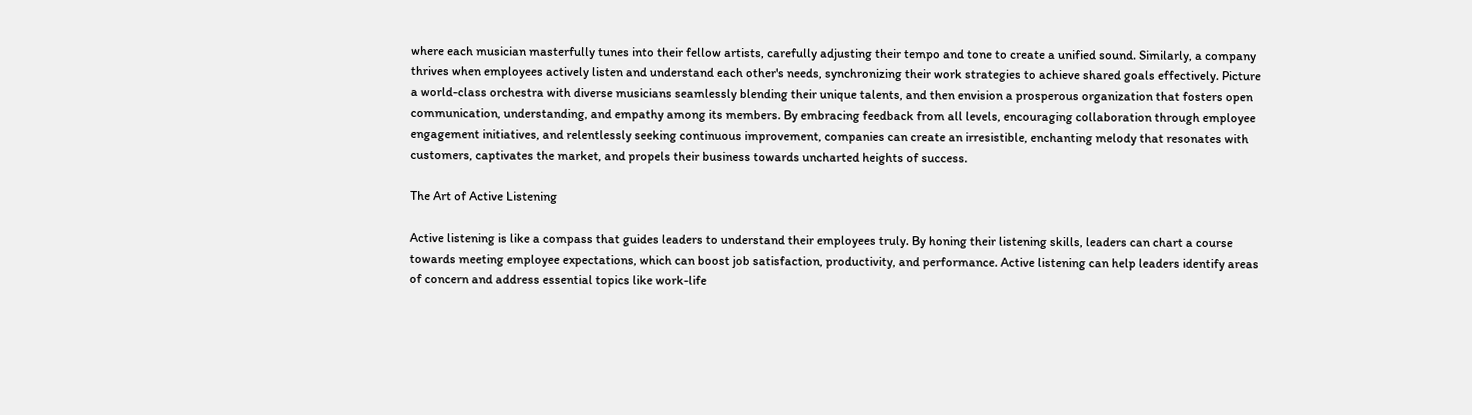where each musician masterfully tunes into their fellow artists, carefully adjusting their tempo and tone to create a unified sound. Similarly, a company thrives when employees actively listen and understand each other's needs, synchronizing their work strategies to achieve shared goals effectively. Picture a world-class orchestra with diverse musicians seamlessly blending their unique talents, and then envision a prosperous organization that fosters open communication, understanding, and empathy among its members. By embracing feedback from all levels, encouraging collaboration through employee engagement initiatives, and relentlessly seeking continuous improvement, companies can create an irresistible, enchanting melody that resonates with customers, captivates the market, and propels their business towards uncharted heights of success.

The Art of Active Listening

Active listening is like a compass that guides leaders to understand their employees truly. By honing their listening skills, leaders can chart a course towards meeting employee expectations, which can boost job satisfaction, productivity, and performance. Active listening can help leaders identify areas of concern and address essential topics like work-life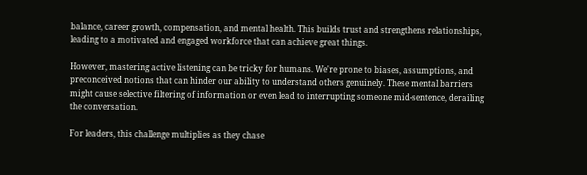balance, career growth, compensation, and mental health. This builds trust and strengthens relationships, leading to a motivated and engaged workforce that can achieve great things.

However, mastering active listening can be tricky for humans. We're prone to biases, assumptions, and preconceived notions that can hinder our ability to understand others genuinely. These mental barriers might cause selective filtering of information or even lead to interrupting someone mid-sentence, derailing the conversation.

For leaders, this challenge multiplies as they chase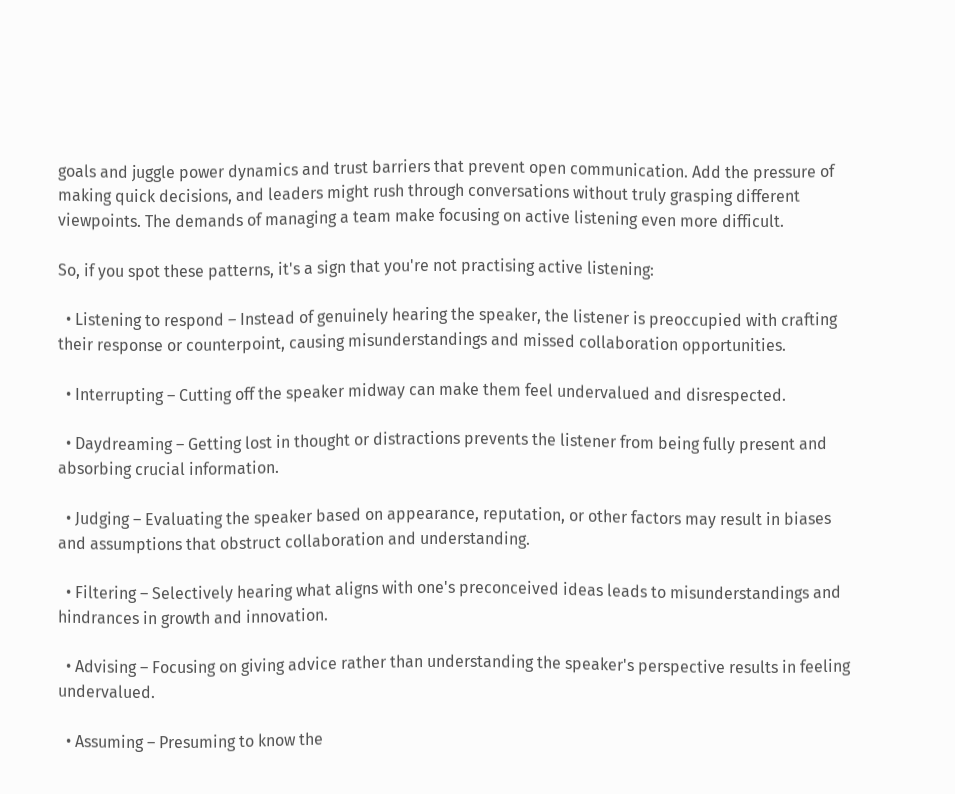goals and juggle power dynamics and trust barriers that prevent open communication. Add the pressure of making quick decisions, and leaders might rush through conversations without truly grasping different viewpoints. The demands of managing a team make focusing on active listening even more difficult.

So, if you spot these patterns, it's a sign that you're not practising active listening:

  • Listening to respond – Instead of genuinely hearing the speaker, the listener is preoccupied with crafting their response or counterpoint, causing misunderstandings and missed collaboration opportunities.

  • Interrupting – Cutting off the speaker midway can make them feel undervalued and disrespected.

  • Daydreaming – Getting lost in thought or distractions prevents the listener from being fully present and absorbing crucial information.

  • Judging – Evaluating the speaker based on appearance, reputation, or other factors may result in biases and assumptions that obstruct collaboration and understanding.

  • Filtering – Selectively hearing what aligns with one's preconceived ideas leads to misunderstandings and hindrances in growth and innovation.

  • Advising – Focusing on giving advice rather than understanding the speaker's perspective results in feeling undervalued.

  • Assuming – Presuming to know the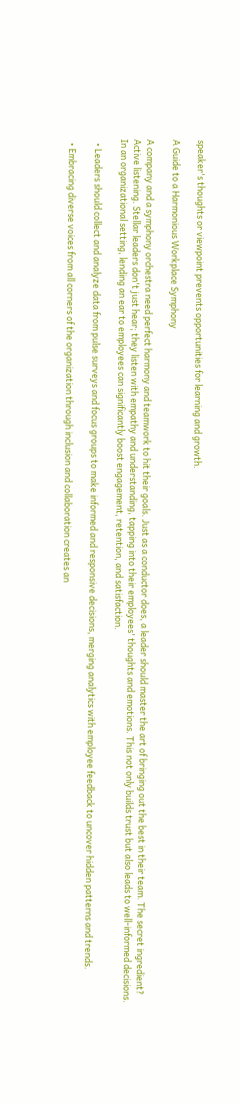speaker's thoughts or viewpoint prevents opportunities for learning and growth.

A Guide to a Harmonious Workplace Symphony

A company and a symphony orchestra need perfect harmony and teamwork to hit their goals. Just as a conductor does, a leader should master the art of bringing out the best in their team. The secret ingredient? Active listening. Stellar leaders don't just hear; they listen with empathy and understanding, tapping into their employees' thoughts and emotions. This not only builds trust but also leads to well-informed decisions. In an organizational setting, lending an ear to employees can significantly boost engagement, retention, and satisfaction.

  • Leaders should collect and analyze data from pulse surveys and focus groups to make informed and responsive decisions, merging analytics with employee feedback to uncover hidden patterns and trends.

  • Embracing diverse voices from all corners of the organization through inclusion and collaboration creates an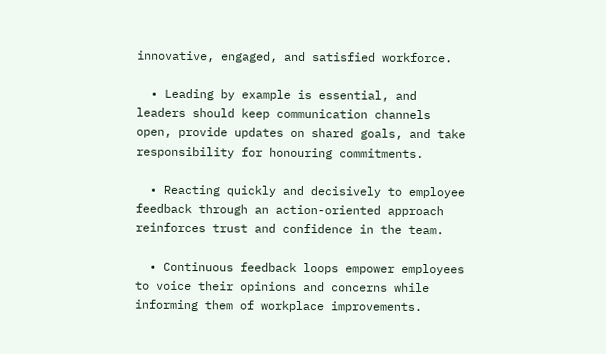innovative, engaged, and satisfied workforce.

  • Leading by example is essential, and leaders should keep communication channels open, provide updates on shared goals, and take responsibility for honouring commitments.

  • Reacting quickly and decisively to employee feedback through an action-oriented approach reinforces trust and confidence in the team.

  • Continuous feedback loops empower employees to voice their opinions and concerns while informing them of workplace improvements.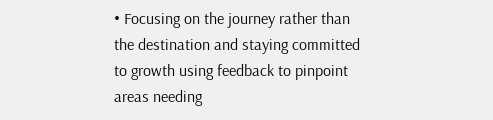• Focusing on the journey rather than the destination and staying committed to growth using feedback to pinpoint areas needing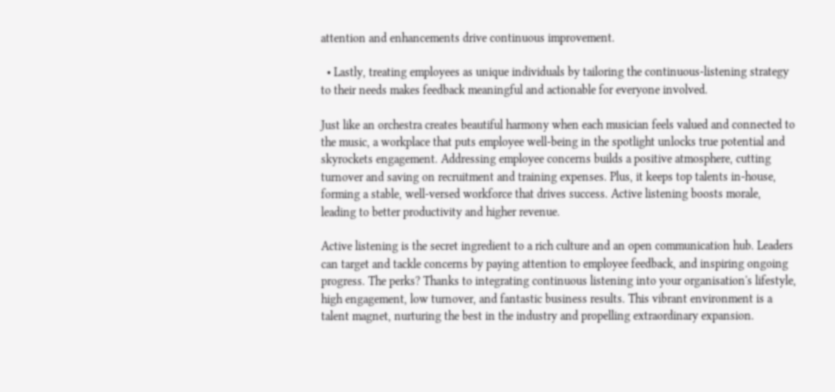attention and enhancements drive continuous improvement.

  • Lastly, treating employees as unique individuals by tailoring the continuous-listening strategy to their needs makes feedback meaningful and actionable for everyone involved.

Just like an orchestra creates beautiful harmony when each musician feels valued and connected to the music, a workplace that puts employee well-being in the spotlight unlocks true potential and skyrockets engagement. Addressing employee concerns builds a positive atmosphere, cutting turnover and saving on recruitment and training expenses. Plus, it keeps top talents in-house, forming a stable, well-versed workforce that drives success. Active listening boosts morale, leading to better productivity and higher revenue.

Active listening is the secret ingredient to a rich culture and an open communication hub. Leaders can target and tackle concerns by paying attention to employee feedback, and inspiring ongoing progress. The perks? Thanks to integrating continuous listening into your organisation's lifestyle, high engagement, low turnover, and fantastic business results. This vibrant environment is a talent magnet, nurturing the best in the industry and propelling extraordinary expansion.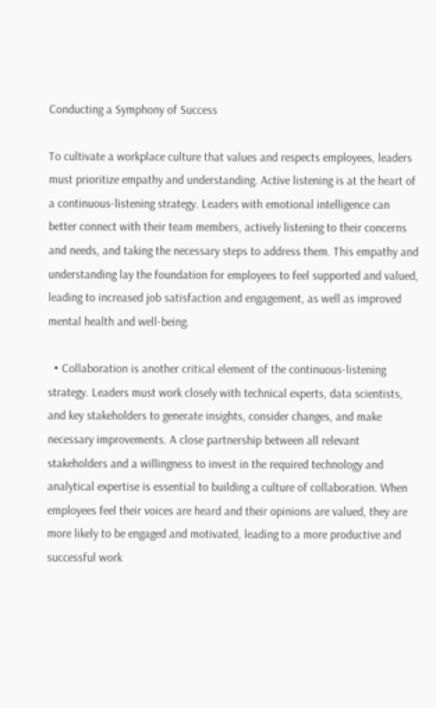Conducting a Symphony of Success

To cultivate a workplace culture that values and respects employees, leaders must prioritize empathy and understanding. Active listening is at the heart of a continuous-listening strategy. Leaders with emotional intelligence can better connect with their team members, actively listening to their concerns and needs, and taking the necessary steps to address them. This empathy and understanding lay the foundation for employees to feel supported and valued, leading to increased job satisfaction and engagement, as well as improved mental health and well-being.

  • Collaboration is another critical element of the continuous-listening strategy. Leaders must work closely with technical experts, data scientists, and key stakeholders to generate insights, consider changes, and make necessary improvements. A close partnership between all relevant stakeholders and a willingness to invest in the required technology and analytical expertise is essential to building a culture of collaboration. When employees feel their voices are heard and their opinions are valued, they are more likely to be engaged and motivated, leading to a more productive and successful work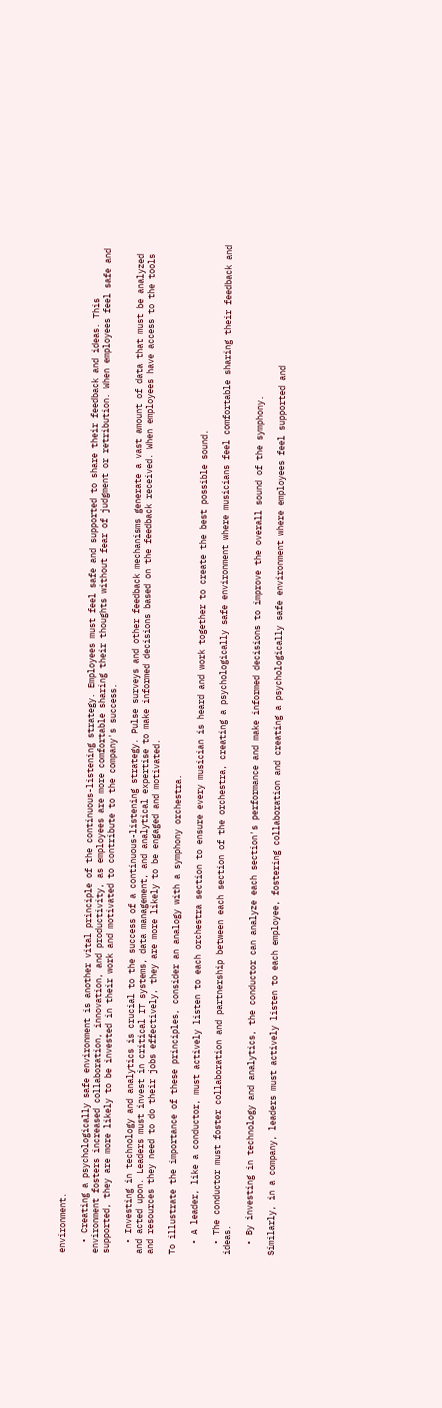environment.

  • Creating a psychologically safe environment is another vital principle of the continuous-listening strategy. Employees must feel safe and supported to share their feedback and ideas. This environment fosters increased collaboration, innovation, and productivity, as employees are more comfortable sharing their thoughts without fear of judgment or retribution. When employees feel safe and supported, they are more likely to be invested in their work and motivated to contribute to the company's success.

  • Investing in technology and analytics is crucial to the success of a continuous-listening strategy. Pulse surveys and other feedback mechanisms generate a vast amount of data that must be analyzed and acted upon. Leaders must invest in critical IT systems, data management, and analytical expertise to make informed decisions based on the feedback received. When employees have access to the tools and resources they need to do their jobs effectively, they are more likely to be engaged and motivated.

To illustrate the importance of these principles, consider an analogy with a symphony orchestra.

  • A leader, like a conductor, must actively listen to each orchestra section to ensure every musician is heard and work together to create the best possible sound.

  • The conductor must foster collaboration and partnership between each section of the orchestra, creating a psychologically safe environment where musicians feel comfortable sharing their feedback and ideas.

  • By investing in technology and analytics, the conductor can analyze each section's performance and make informed decisions to improve the overall sound of the symphony.

Similarly, in a company, leaders must actively listen to each employee, fostering collaboration and creating a psychologically safe environment where employees feel supported and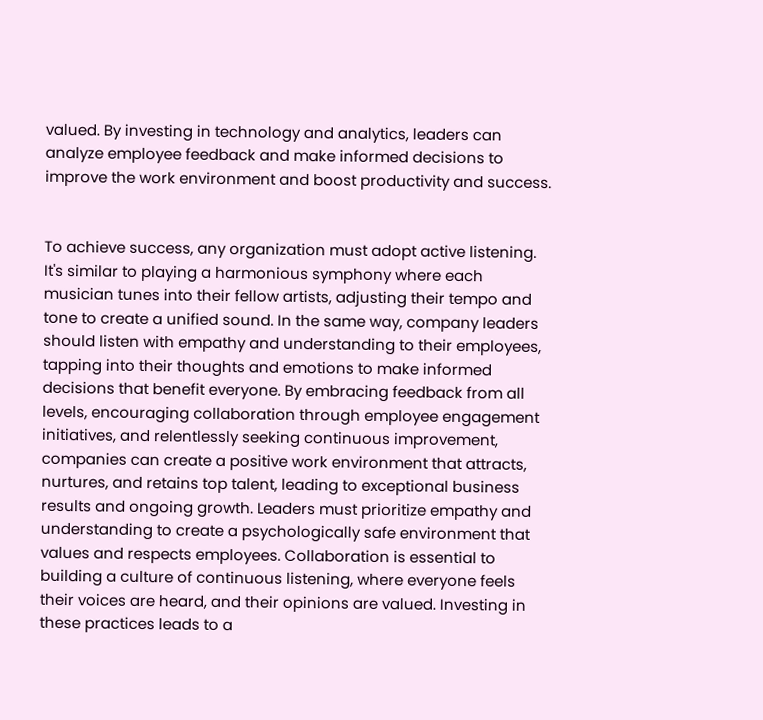valued. By investing in technology and analytics, leaders can analyze employee feedback and make informed decisions to improve the work environment and boost productivity and success.


To achieve success, any organization must adopt active listening. It's similar to playing a harmonious symphony where each musician tunes into their fellow artists, adjusting their tempo and tone to create a unified sound. In the same way, company leaders should listen with empathy and understanding to their employees, tapping into their thoughts and emotions to make informed decisions that benefit everyone. By embracing feedback from all levels, encouraging collaboration through employee engagement initiatives, and relentlessly seeking continuous improvement, companies can create a positive work environment that attracts, nurtures, and retains top talent, leading to exceptional business results and ongoing growth. Leaders must prioritize empathy and understanding to create a psychologically safe environment that values and respects employees. Collaboration is essential to building a culture of continuous listening, where everyone feels their voices are heard, and their opinions are valued. Investing in these practices leads to a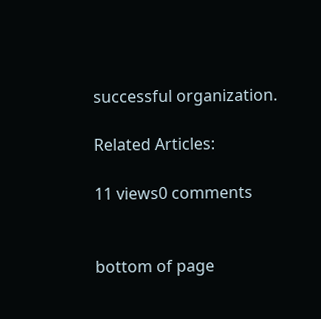successful organization.

Related Articles:

11 views0 comments


bottom of page